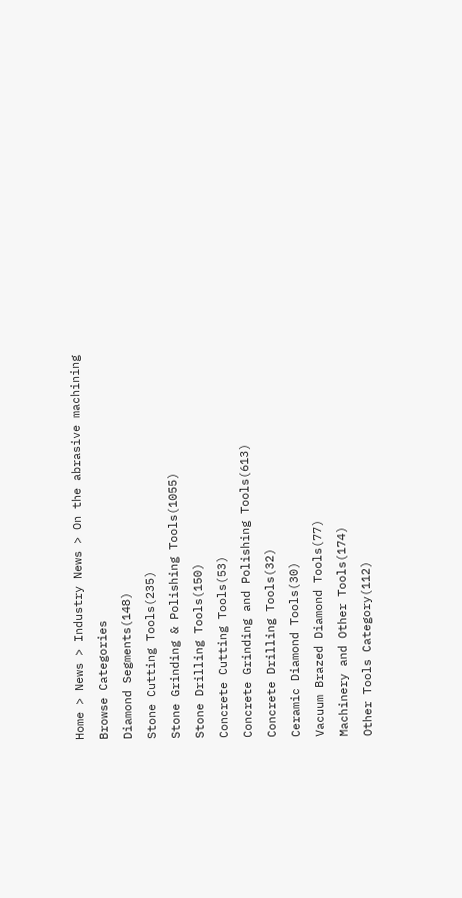Home > News > Industry News > On the abrasive machining
Browse Categories
Diamond Segments(148)
Stone Cutting Tools(235)
Stone Grinding & Polishing Tools(1055)
Stone Drilling Tools(150)
Concrete Cutting Tools(53)
Concrete Grinding and Polishing Tools(613)
Concrete Drilling Tools(32)
Ceramic Diamond Tools(30)
Vacuum Brazed Diamond Tools(77)
Machinery and Other Tools(174)
Other Tools Category(112)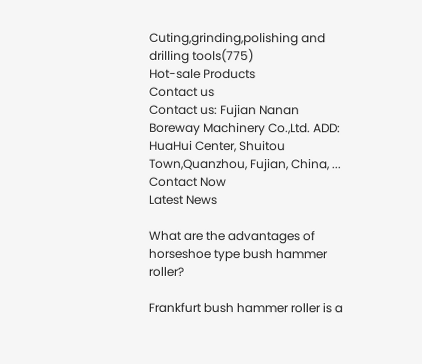Cuting,grinding,polishing and drilling tools(775)
Hot-sale Products
Contact us
Contact us: Fujian Nanan Boreway Machinery Co.,Ltd. ADD: HuaHui Center, Shuitou Town,Quanzhou, Fujian, China, ...
Contact Now
Latest News

What are the advantages of horseshoe type bush hammer roller?

Frankfurt bush hammer roller is a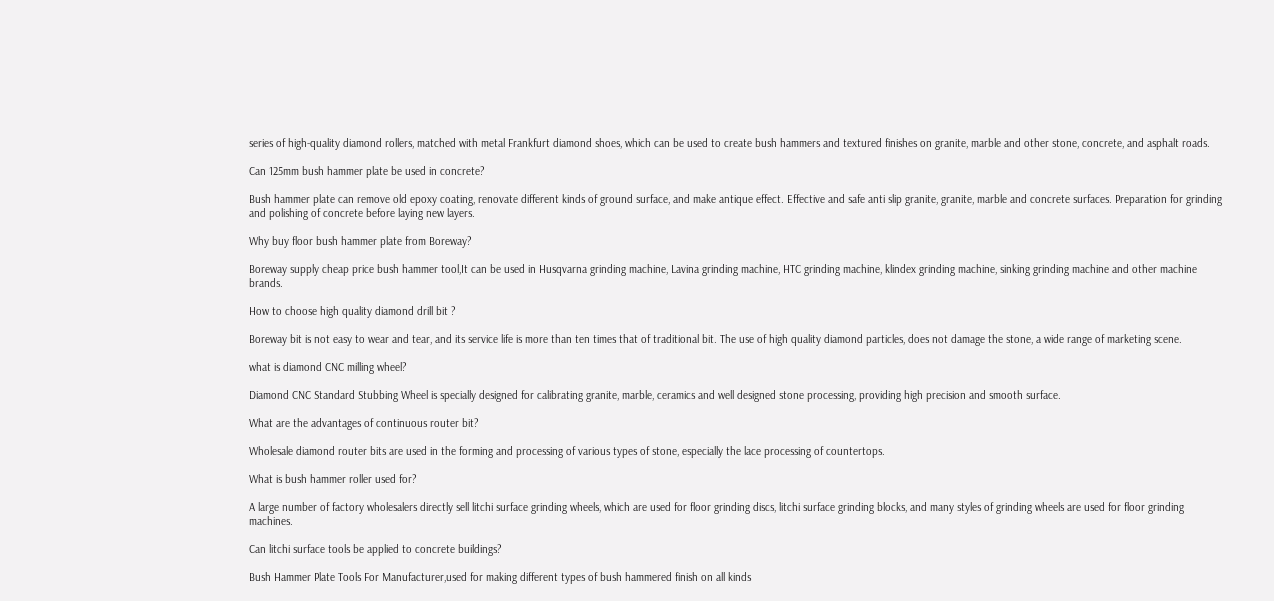series of high-quality diamond rollers, matched with metal Frankfurt diamond shoes, which can be used to create bush hammers and textured finishes on granite, marble and other stone, concrete, and asphalt roads.

Can 125mm bush hammer plate be used in concrete?

Bush hammer plate can remove old epoxy coating, renovate different kinds of ground surface, and make antique effect. Effective and safe anti slip granite, granite, marble and concrete surfaces. Preparation for grinding and polishing of concrete before laying new layers.

Why buy floor bush hammer plate from Boreway?

Boreway supply cheap price bush hammer tool,It can be used in Husqvarna grinding machine, Lavina grinding machine, HTC grinding machine, klindex grinding machine, sinking grinding machine and other machine brands.

How to choose high quality diamond drill bit ?

Boreway bit is not easy to wear and tear, and its service life is more than ten times that of traditional bit. The use of high quality diamond particles, does not damage the stone, a wide range of marketing scene.

what is diamond CNC milling wheel?

Diamond CNC Standard Stubbing Wheel is specially designed for calibrating granite, marble, ceramics and well designed stone processing, providing high precision and smooth surface.

What are the advantages of continuous router bit?

Wholesale diamond router bits are used in the forming and processing of various types of stone, especially the lace processing of countertops.

What is bush hammer roller used for?

A large number of factory wholesalers directly sell litchi surface grinding wheels, which are used for floor grinding discs, litchi surface grinding blocks, and many styles of grinding wheels are used for floor grinding machines.

Can litchi surface tools be applied to concrete buildings?

Bush Hammer Plate Tools For Manufacturer,used for making different types of bush hammered finish on all kinds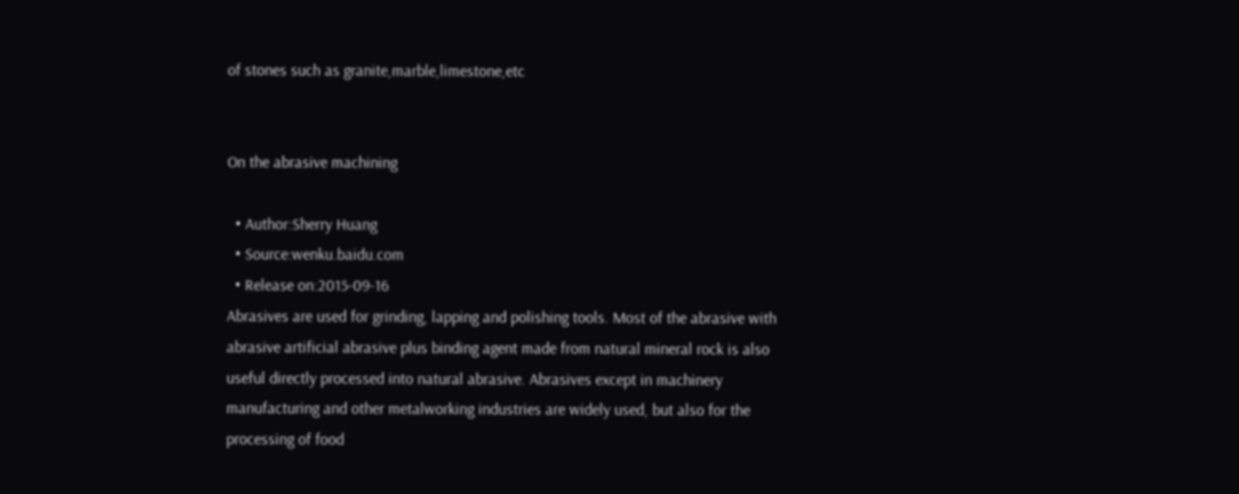of stones such as granite,marble,limestone,etc


On the abrasive machining

  • Author:Sherry Huang
  • Source:wenku.baidu.com
  • Release on:2015-09-16
Abrasives are used for grinding, lapping and polishing tools. Most of the abrasive with abrasive artificial abrasive plus binding agent made from natural mineral rock is also useful directly processed into natural abrasive. Abrasives except in machinery manufacturing and other metalworking industries are widely used, but also for the processing of food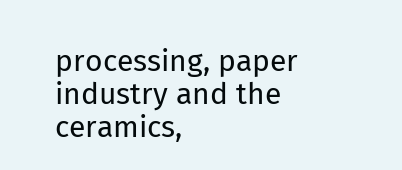processing, paper industry and the ceramics,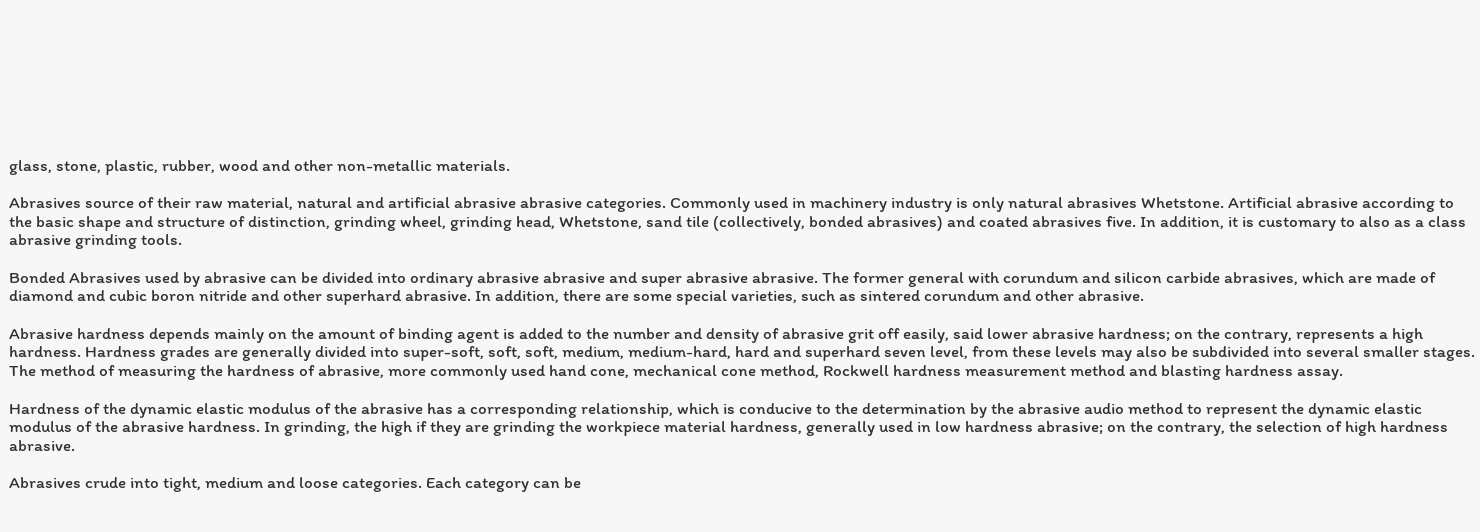glass, stone, plastic, rubber, wood and other non-metallic materials.

Abrasives source of their raw material, natural and artificial abrasive abrasive categories. Commonly used in machinery industry is only natural abrasives Whetstone. Artificial abrasive according to the basic shape and structure of distinction, grinding wheel, grinding head, Whetstone, sand tile (collectively, bonded abrasives) and coated abrasives five. In addition, it is customary to also as a class abrasive grinding tools.

Bonded Abrasives used by abrasive can be divided into ordinary abrasive abrasive and super abrasive abrasive. The former general with corundum and silicon carbide abrasives, which are made of diamond and cubic boron nitride and other superhard abrasive. In addition, there are some special varieties, such as sintered corundum and other abrasive.

Abrasive hardness depends mainly on the amount of binding agent is added to the number and density of abrasive grit off easily, said lower abrasive hardness; on the contrary, represents a high hardness. Hardness grades are generally divided into super-soft, soft, soft, medium, medium-hard, hard and superhard seven level, from these levels may also be subdivided into several smaller stages. The method of measuring the hardness of abrasive, more commonly used hand cone, mechanical cone method, Rockwell hardness measurement method and blasting hardness assay.

Hardness of the dynamic elastic modulus of the abrasive has a corresponding relationship, which is conducive to the determination by the abrasive audio method to represent the dynamic elastic modulus of the abrasive hardness. In grinding, the high if they are grinding the workpiece material hardness, generally used in low hardness abrasive; on the contrary, the selection of high hardness abrasive.

Abrasives crude into tight, medium and loose categories. Each category can be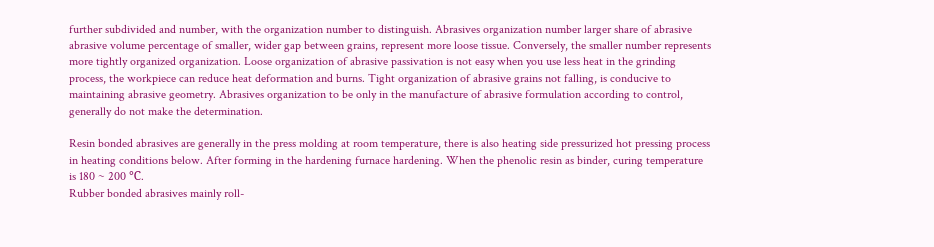further subdivided and number, with the organization number to distinguish. Abrasives organization number larger share of abrasive abrasive volume percentage of smaller, wider gap between grains, represent more loose tissue. Conversely, the smaller number represents more tightly organized organization. Loose organization of abrasive passivation is not easy when you use less heat in the grinding process, the workpiece can reduce heat deformation and burns. Tight organization of abrasive grains not falling, is conducive to maintaining abrasive geometry. Abrasives organization to be only in the manufacture of abrasive formulation according to control, generally do not make the determination.

Resin bonded abrasives are generally in the press molding at room temperature, there is also heating side pressurized hot pressing process in heating conditions below. After forming in the hardening furnace hardening. When the phenolic resin as binder, curing temperature is 180 ~ 200 ℃.
Rubber bonded abrasives mainly roll-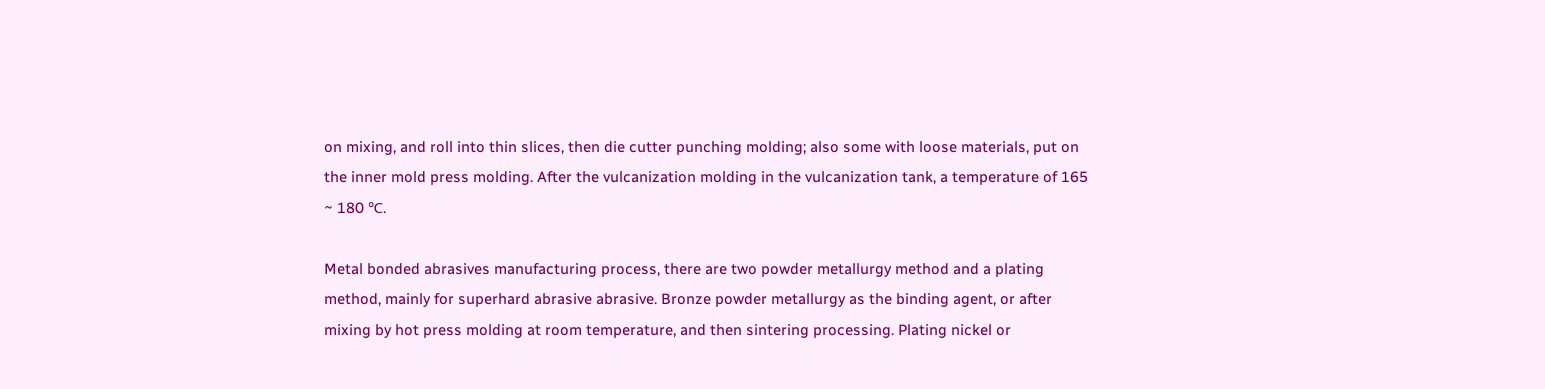on mixing, and roll into thin slices, then die cutter punching molding; also some with loose materials, put on the inner mold press molding. After the vulcanization molding in the vulcanization tank, a temperature of 165 ~ 180 ℃.

Metal bonded abrasives manufacturing process, there are two powder metallurgy method and a plating method, mainly for superhard abrasive abrasive. Bronze powder metallurgy as the binding agent, or after mixing by hot press molding at room temperature, and then sintering processing. Plating nickel or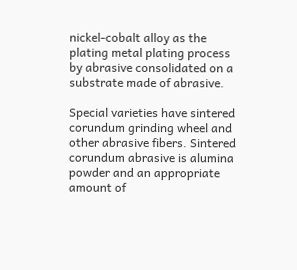nickel-cobalt alloy as the plating metal plating process by abrasive consolidated on a substrate made of abrasive.

Special varieties have sintered corundum grinding wheel and other abrasive fibers. Sintered corundum abrasive is alumina powder and an appropriate amount of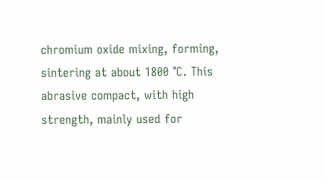chromium oxide mixing, forming, sintering at about 1800 ℃. This abrasive compact, with high strength, mainly used for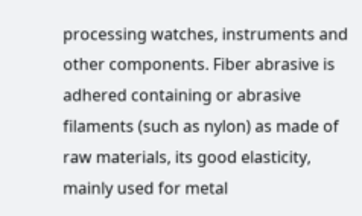processing watches, instruments and other components. Fiber abrasive is adhered containing or abrasive filaments (such as nylon) as made of raw materials, its good elasticity, mainly used for metal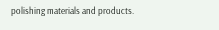polishing materials and products.